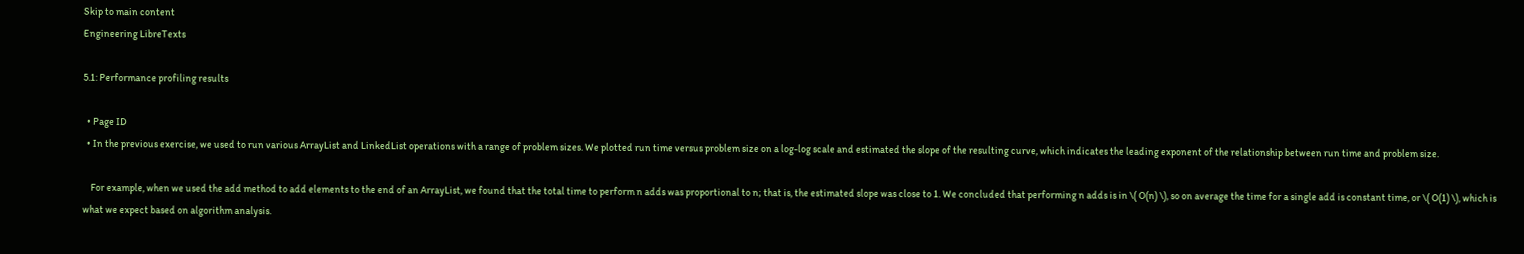Skip to main content
Engineering LibreTexts

5.1: Performance profiling results

  • Page ID
  • In the previous exercise, we used to run various ArrayList and LinkedList operations with a range of problem sizes. We plotted run time versus problem size on a log-log scale and estimated the slope of the resulting curve, which indicates the leading exponent of the relationship between run time and problem size.

    For example, when we used the add method to add elements to the end of an ArrayList, we found that the total time to perform n adds was proportional to n; that is, the estimated slope was close to 1. We concluded that performing n adds is in \( O(n) \), so on average the time for a single add is constant time, or \( O(1) \), which is what we expect based on algorithm analysis.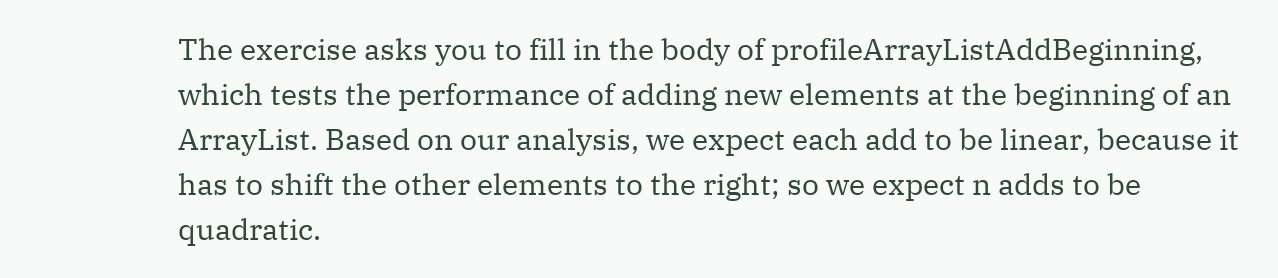The exercise asks you to fill in the body of profileArrayListAddBeginning, which tests the performance of adding new elements at the beginning of an ArrayList. Based on our analysis, we expect each add to be linear, because it has to shift the other elements to the right; so we expect n adds to be quadratic.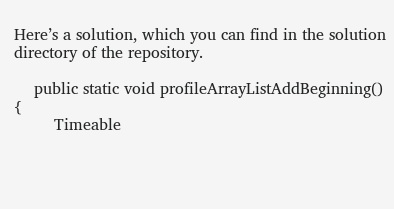Here’s a solution, which you can find in the solution directory of the repository.

    public static void profileArrayListAddBeginning() {
        Timeable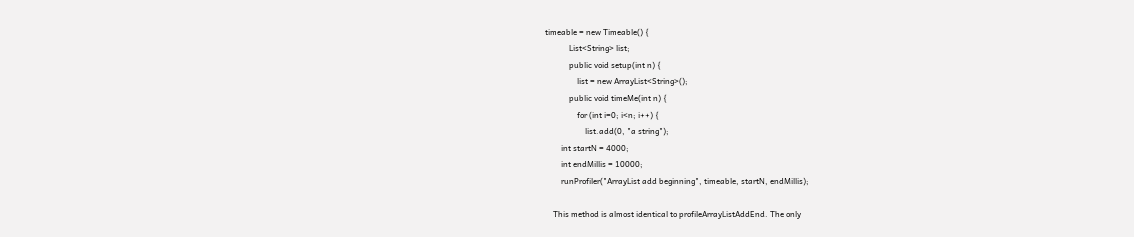timeable = new Timeable() {
            List<String> list;
            public void setup(int n) {
                list = new ArrayList<String>();
            public void timeMe(int n) {
                for (int i=0; i<n; i++) {
                    list.add(0, "a string");
        int startN = 4000;
        int endMillis = 10000;
        runProfiler("ArrayList add beginning", timeable, startN, endMillis);

    This method is almost identical to profileArrayListAddEnd. The only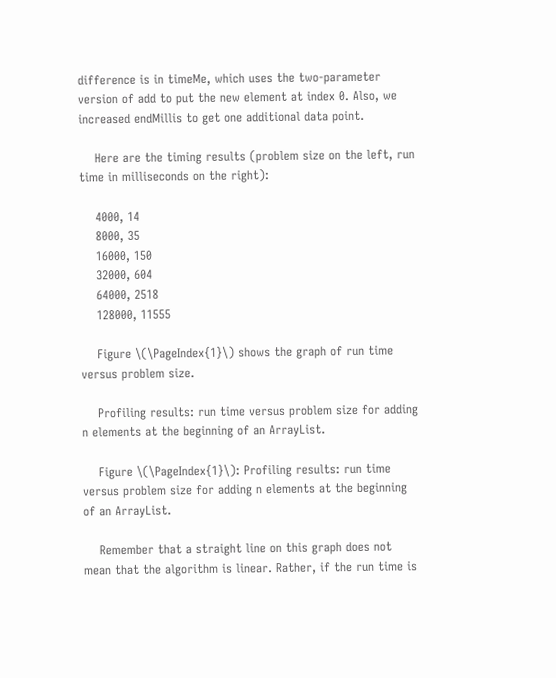difference is in timeMe, which uses the two-parameter version of add to put the new element at index 0. Also, we increased endMillis to get one additional data point.

    Here are the timing results (problem size on the left, run time in milliseconds on the right):

    4000, 14
    8000, 35
    16000, 150
    32000, 604
    64000, 2518
    128000, 11555

    Figure \(\PageIndex{1}\) shows the graph of run time versus problem size.

    Profiling results: run time versus problem size for adding n elements at the beginning of an ArrayList.

    Figure \(\PageIndex{1}\): Profiling results: run time versus problem size for adding n elements at the beginning of an ArrayList.

    Remember that a straight line on this graph does not mean that the algorithm is linear. Rather, if the run time is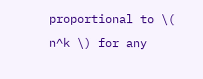proportional to \( n^k \) for any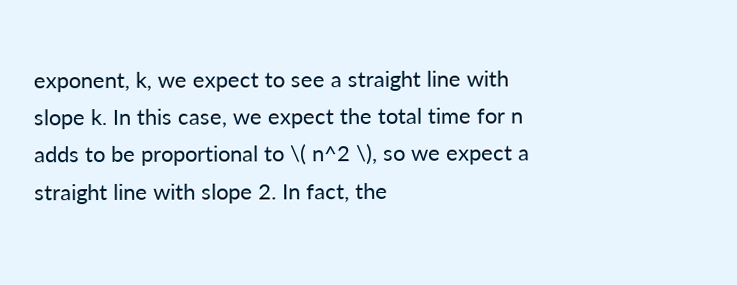exponent, k, we expect to see a straight line with slope k. In this case, we expect the total time for n adds to be proportional to \( n^2 \), so we expect a straight line with slope 2. In fact, the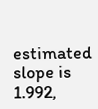estimated slope is 1.992,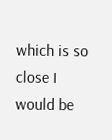which is so close I would be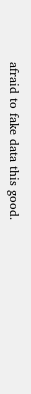afraid to fake data this good.